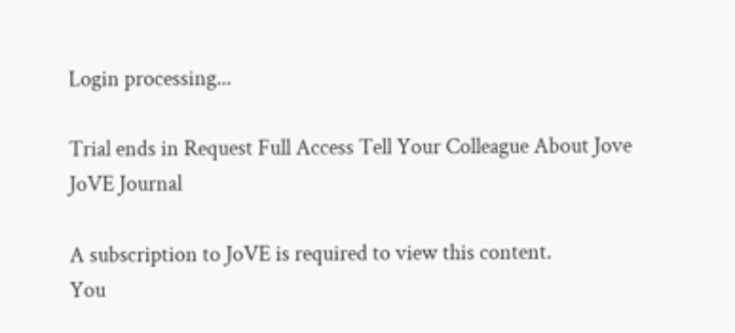Login processing...

Trial ends in Request Full Access Tell Your Colleague About Jove
JoVE Journal

A subscription to JoVE is required to view this content.
You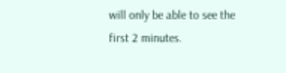will only be able to see the first 2 minutes.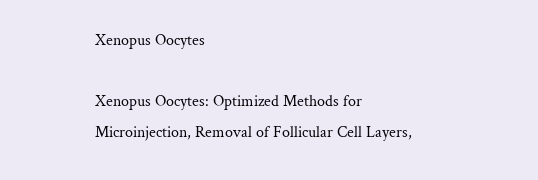Xenopus Oocytes

Xenopus Oocytes: Optimized Methods for Microinjection, Removal of Follicular Cell Layers,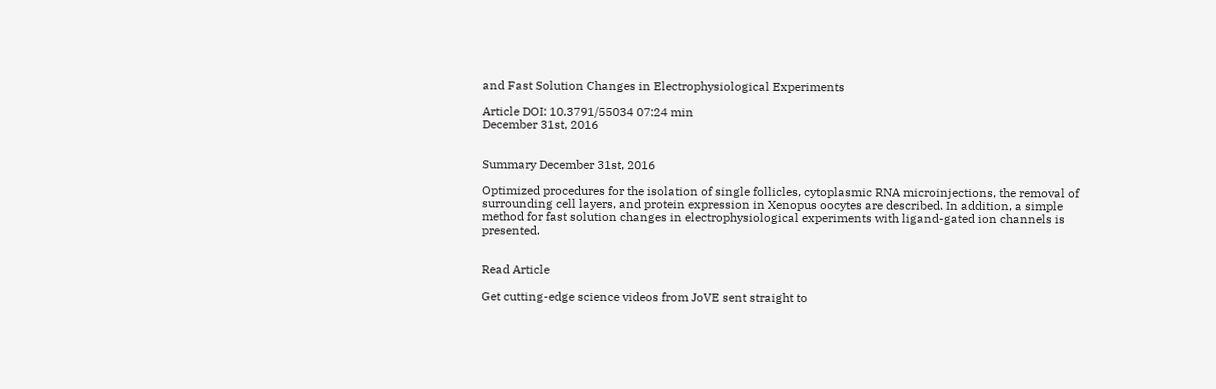and Fast Solution Changes in Electrophysiological Experiments

Article DOI: 10.3791/55034 07:24 min
December 31st, 2016


Summary December 31st, 2016

Optimized procedures for the isolation of single follicles, cytoplasmic RNA microinjections, the removal of surrounding cell layers, and protein expression in Xenopus oocytes are described. In addition, a simple method for fast solution changes in electrophysiological experiments with ligand-gated ion channels is presented.


Read Article

Get cutting-edge science videos from JoVE sent straight to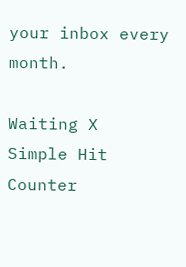your inbox every month.

Waiting X
Simple Hit Counter